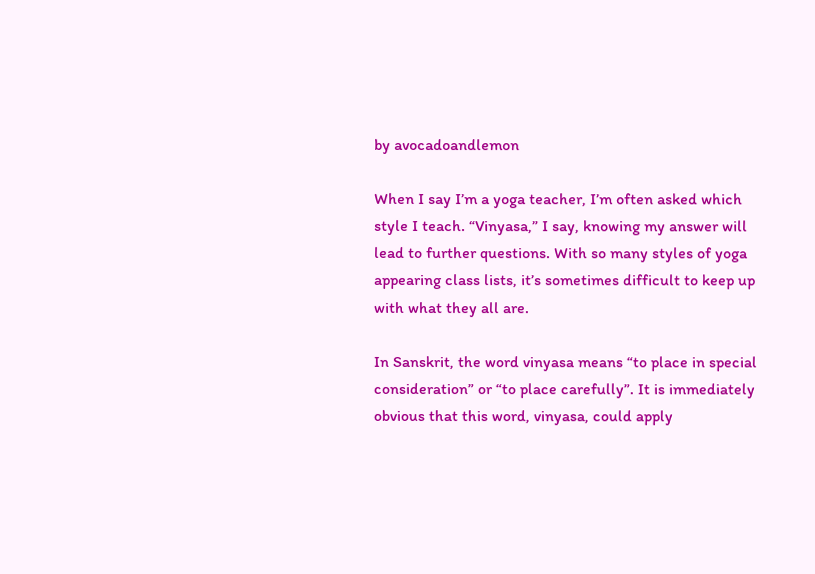by avocadoandlemon

When I say I’m a yoga teacher, I’m often asked which style I teach. “Vinyasa,” I say, knowing my answer will lead to further questions. With so many styles of yoga appearing class lists, it’s sometimes difficult to keep up with what they all are.

In Sanskrit, the word vinyasa means “to place in special consideration” or “to place carefully”. It is immediately obvious that this word, vinyasa, could apply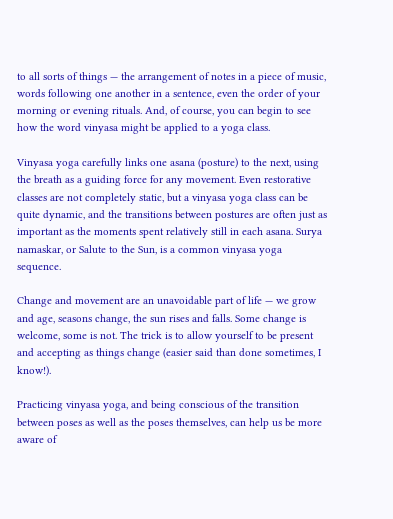to all sorts of things — the arrangement of notes in a piece of music, words following one another in a sentence, even the order of your morning or evening rituals. And, of course, you can begin to see how the word vinyasa might be applied to a yoga class.

Vinyasa yoga carefully links one asana (posture) to the next, using the breath as a guiding force for any movement. Even restorative classes are not completely static, but a vinyasa yoga class can be quite dynamic, and the transitions between postures are often just as important as the moments spent relatively still in each asana. Surya namaskar, or Salute to the Sun, is a common vinyasa yoga sequence.

Change and movement are an unavoidable part of life — we grow and age, seasons change, the sun rises and falls. Some change is welcome, some is not. The trick is to allow yourself to be present and accepting as things change (easier said than done sometimes, I know!).

Practicing vinyasa yoga, and being conscious of the transition between poses as well as the poses themselves, can help us be more aware of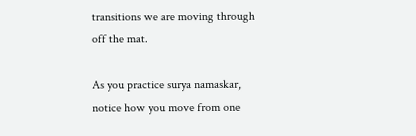transitions we are moving through off the mat.

As you practice surya namaskar, notice how you move from one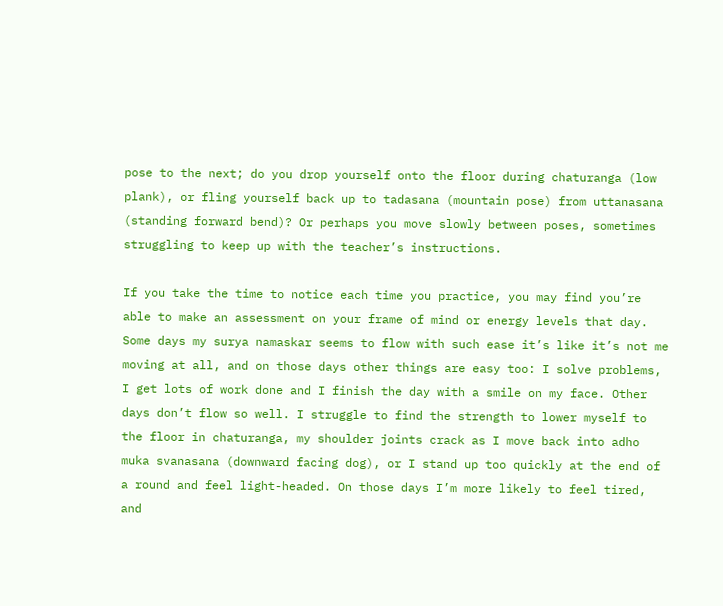pose to the next; do you drop yourself onto the floor during chaturanga (low plank), or fling yourself back up to tadasana (mountain pose) from uttanasana (standing forward bend)? Or perhaps you move slowly between poses, sometimes struggling to keep up with the teacher’s instructions.

If you take the time to notice each time you practice, you may find you’re able to make an assessment on your frame of mind or energy levels that day. Some days my surya namaskar seems to flow with such ease it’s like it’s not me moving at all, and on those days other things are easy too: I solve problems, I get lots of work done and I finish the day with a smile on my face. Other days don’t flow so well. I struggle to find the strength to lower myself to the floor in chaturanga, my shoulder joints crack as I move back into adho muka svanasana (downward facing dog), or I stand up too quickly at the end of a round and feel light-headed. On those days I’m more likely to feel tired, and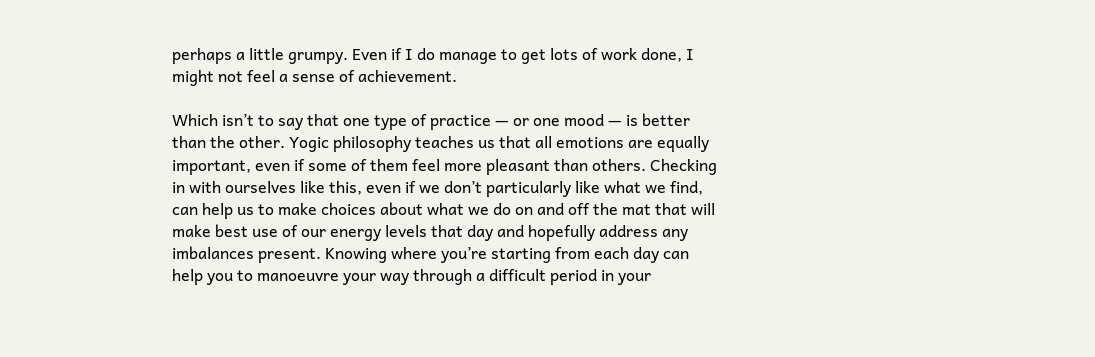perhaps a little grumpy. Even if I do manage to get lots of work done, I might not feel a sense of achievement.

Which isn’t to say that one type of practice — or one mood — is better than the other. Yogic philosophy teaches us that all emotions are equally important, even if some of them feel more pleasant than others. Checking in with ourselves like this, even if we don’t particularly like what we find, can help us to make choices about what we do on and off the mat that will make best use of our energy levels that day and hopefully address any imbalances present. Knowing where you’re starting from each day can help you to manoeuvre your way through a difficult period in your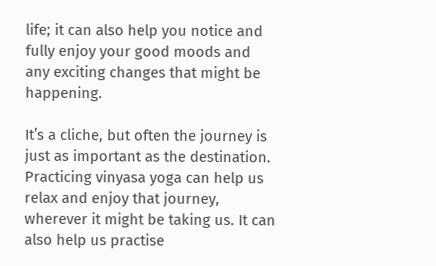life; it can also help you notice and fully enjoy your good moods and any exciting changes that might be happening.

It’s a cliche, but often the journey is just as important as the destination. Practicing vinyasa yoga can help us relax and enjoy that journey, wherever it might be taking us. It can also help us practise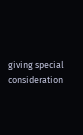giving special consideration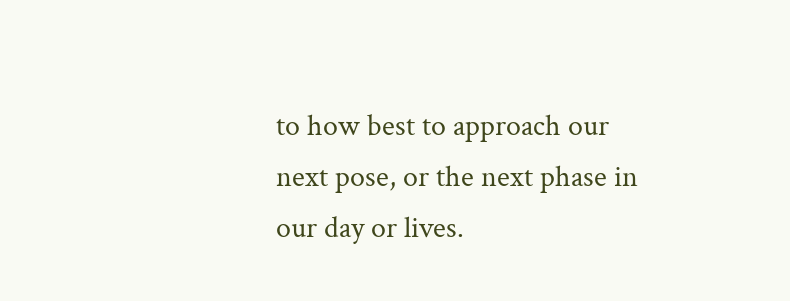to how best to approach our next pose, or the next phase in our day or lives.